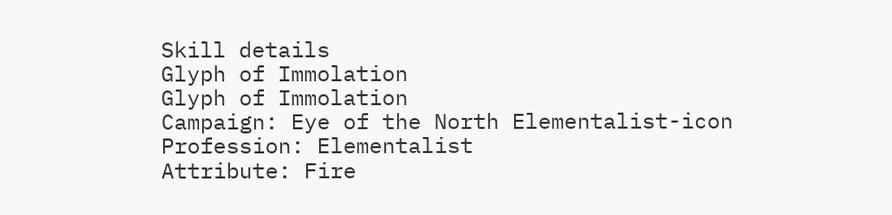Skill details
Glyph of Immolation
Glyph of Immolation
Campaign: Eye of the North Elementalist-icon
Profession: Elementalist
Attribute: Fire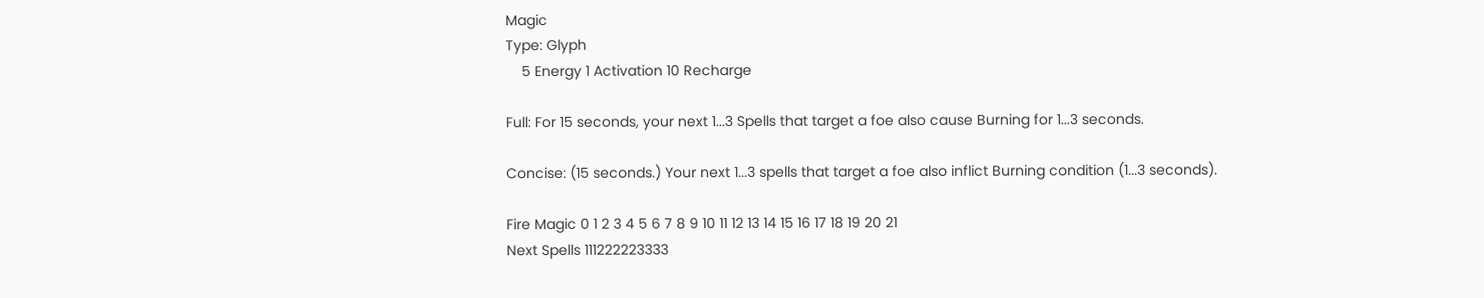Magic
Type: Glyph
    5 Energy 1 Activation 10 Recharge

Full: For 15 seconds, your next 1...3 Spells that target a foe also cause Burning for 1...3 seconds.

Concise: (15 seconds.) Your next 1...3 spells that target a foe also inflict Burning condition (1...3 seconds).

Fire Magic 0 1 2 3 4 5 6 7 8 9 10 11 12 13 14 15 16 17 18 19 20 21
Next Spells 111222223333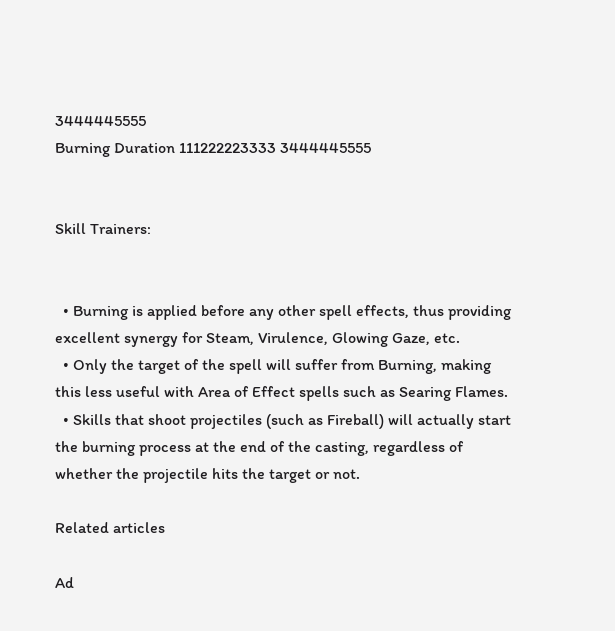3444445555
Burning Duration 111222223333 3444445555


Skill Trainers:


  • Burning is applied before any other spell effects, thus providing excellent synergy for Steam, Virulence, Glowing Gaze, etc.
  • Only the target of the spell will suffer from Burning, making this less useful with Area of Effect spells such as Searing Flames.
  • Skills that shoot projectiles (such as Fireball) will actually start the burning process at the end of the casting, regardless of whether the projectile hits the target or not.

Related articles

Ad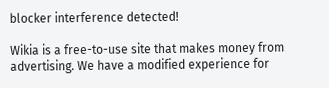blocker interference detected!

Wikia is a free-to-use site that makes money from advertising. We have a modified experience for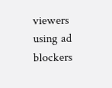viewers using ad blockers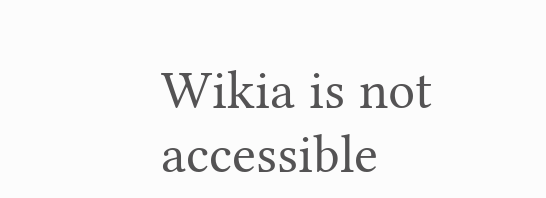Wikia is not accessible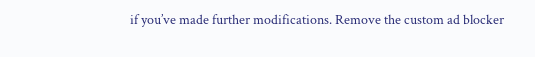if you’ve made further modifications. Remove the custom ad blocker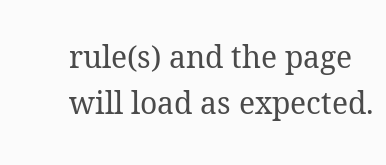rule(s) and the page will load as expected.